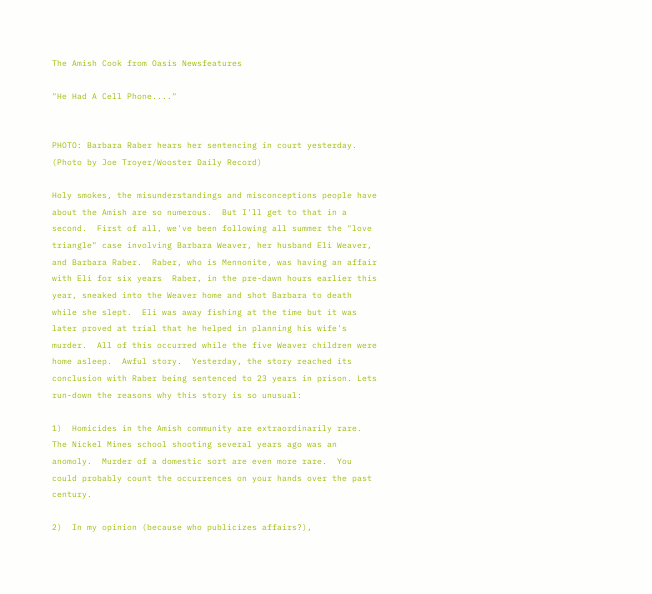The Amish Cook from Oasis Newsfeatures

"He Had A Cell Phone...."


PHOTO: Barbara Raber hears her sentencing in court yesterday. (Photo by Joe Troyer/Wooster Daily Record)

Holy smokes, the misunderstandings and misconceptions people have about the Amish are so numerous.  But I'll get to that in a second.  First of all, we've been following all summer the "love triangle" case involving Barbara Weaver, her husband Eli Weaver, and Barbara Raber.  Raber, who is Mennonite, was having an affair with Eli for six years  Raber, in the pre-dawn hours earlier this year, sneaked into the Weaver home and shot Barbara to death while she slept.  Eli was away fishing at the time but it was later proved at trial that he helped in planning his wife's murder.  All of this occurred while the five Weaver children were home asleep.  Awful story.  Yesterday, the story reached its conclusion with Raber being sentenced to 23 years in prison. Lets run-down the reasons why this story is so unusual:

1)  Homicides in the Amish community are extraordinarily rare.  The Nickel Mines school shooting several years ago was an anomoly.  Murder of a domestic sort are even more rare.  You could probably count the occurrences on your hands over the past century.

2)  In my opinion (because who publicizes affairs?),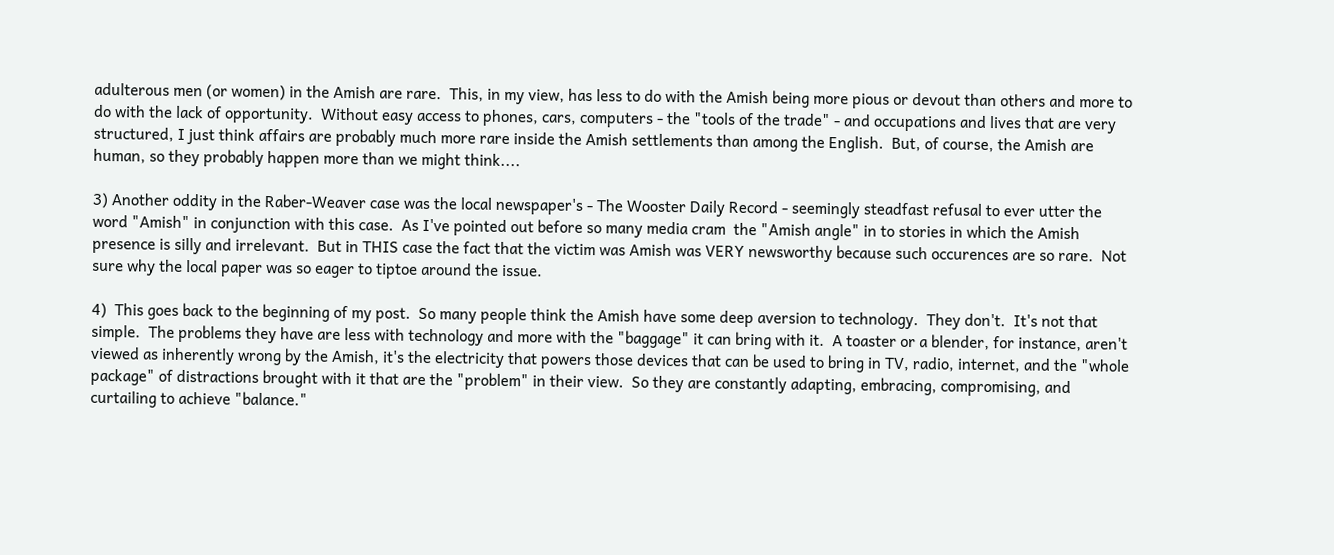adulterous men (or women) in the Amish are rare.  This, in my view, has less to do with the Amish being more pious or devout than others and more to do with the lack of opportunity.  Without easy access to phones, cars, computers - the "tools of the trade" - and occupations and lives that are very structured, I just think affairs are probably much more rare inside the Amish settlements than among the English.  But, of course, the Amish are human, so they probably happen more than we might think....

3) Another oddity in the Raber-Weaver case was the local newspaper's - The Wooster Daily Record - seemingly steadfast refusal to ever utter the word "Amish" in conjunction with this case.  As I've pointed out before so many media cram  the "Amish angle" in to stories in which the Amish presence is silly and irrelevant.  But in THIS case the fact that the victim was Amish was VERY newsworthy because such occurences are so rare.  Not sure why the local paper was so eager to tiptoe around the issue.

4)  This goes back to the beginning of my post.  So many people think the Amish have some deep aversion to technology.  They don't.  It's not that simple.  The problems they have are less with technology and more with the "baggage" it can bring with it.  A toaster or a blender, for instance, aren't viewed as inherently wrong by the Amish, it's the electricity that powers those devices that can be used to bring in TV, radio, internet, and the "whole package" of distractions brought with it that are the "problem" in their view.  So they are constantly adapting, embracing, compromising, and curtailing to achieve "balance."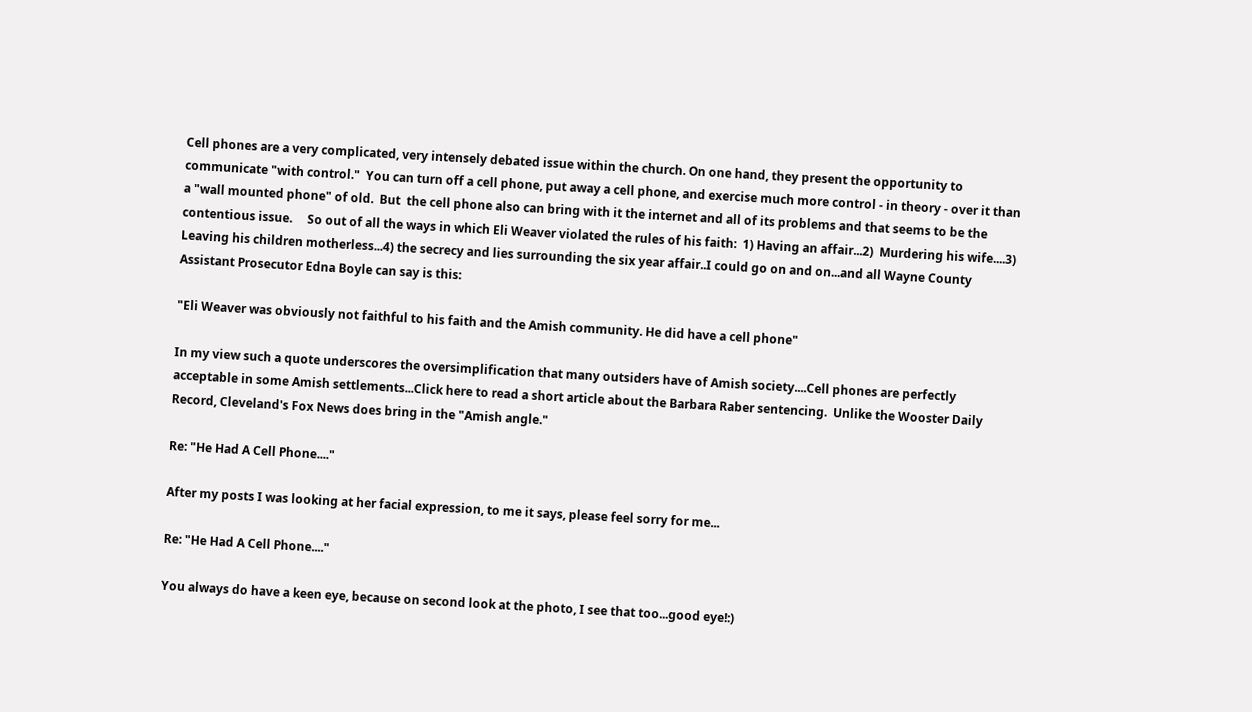Cell phones are a very complicated, very intensely debated issue within the church. On one hand, they present the opportunity to communicate "with control."  You can turn off a cell phone, put away a cell phone, and exercise much more control - in theory - over it than a "wall mounted phone" of old.  But  the cell phone also can bring with it the internet and all of its problems and that seems to be the contentious issue.     So out of all the ways in which Eli Weaver violated the rules of his faith:  1) Having an affair...2)  Murdering his wife....3) Leaving his children motherless...4) the secrecy and lies surrounding the six year affair..I could go on and on...and all Wayne County Assistant Prosecutor Edna Boyle can say is this:

"Eli Weaver was obviously not faithful to his faith and the Amish community. He did have a cell phone"

In my view such a quote underscores the oversimplification that many outsiders have of Amish society....Cell phones are perfectly acceptable in some Amish settlements...Click here to read a short article about the Barbara Raber sentencing.  Unlike the Wooster Daily Record, Cleveland's Fox News does bring in the "Amish angle."

Re: "He Had A Cell Phone...."

After my posts I was looking at her facial expression, to me it says, please feel sorry for me...

Re: "He Had A Cell Phone...."

You always do have a keen eye, because on second look at the photo, I see that too...good eye!:)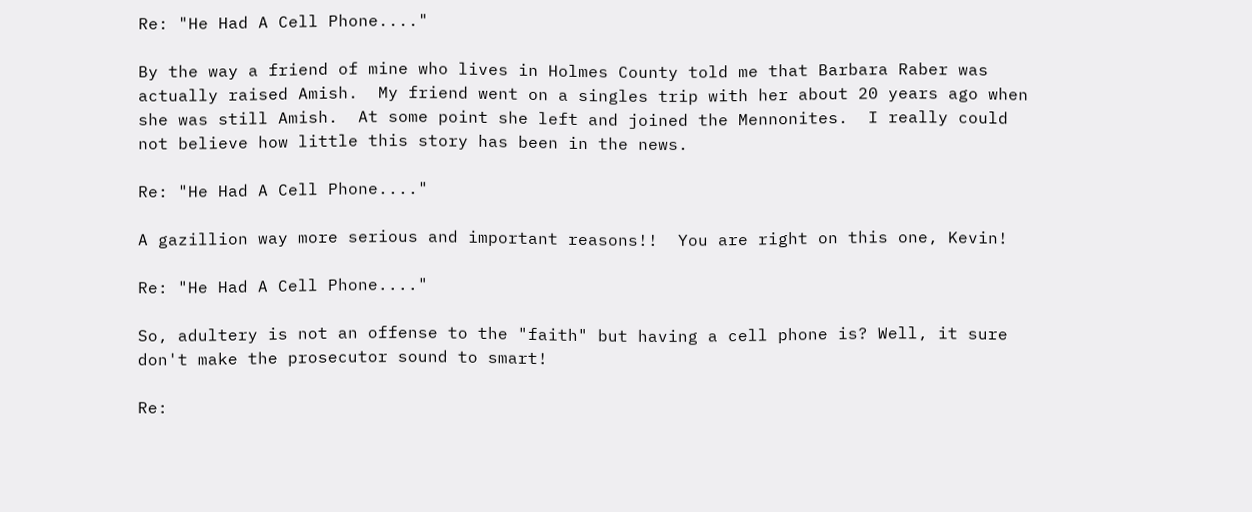Re: "He Had A Cell Phone...."

By the way a friend of mine who lives in Holmes County told me that Barbara Raber was actually raised Amish.  My friend went on a singles trip with her about 20 years ago when she was still Amish.  At some point she left and joined the Mennonites.  I really could not believe how little this story has been in the news.

Re: "He Had A Cell Phone...."

A gazillion way more serious and important reasons!!  You are right on this one, Kevin!

Re: "He Had A Cell Phone...."

So, adultery is not an offense to the "faith" but having a cell phone is? Well, it sure don't make the prosecutor sound to smart!

Re: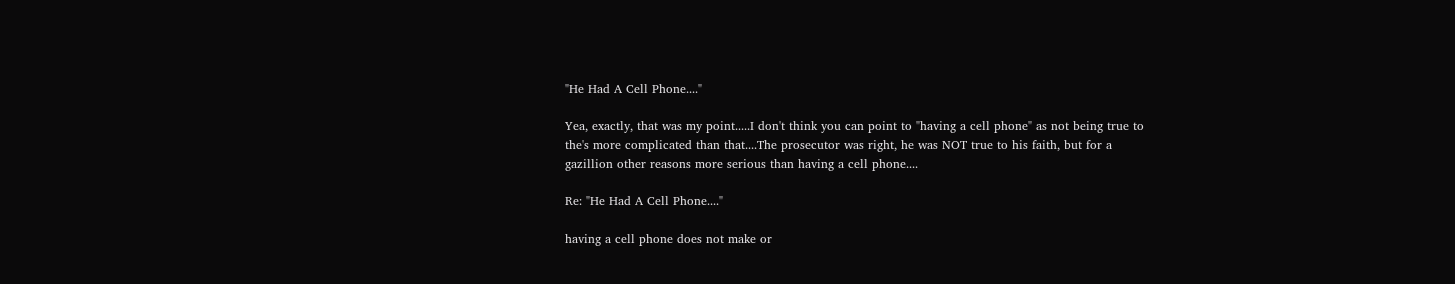"He Had A Cell Phone...."

Yea, exactly, that was my point.....I don't think you can point to "having a cell phone" as not being true to the's more complicated than that....The prosecutor was right, he was NOT true to his faith, but for a gazillion other reasons more serious than having a cell phone....

Re: "He Had A Cell Phone...."

having a cell phone does not make or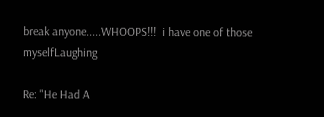break anyone.....WHOOPS!!!  i have one of those myselfLaughing

Re: "He Had A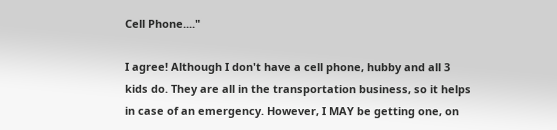Cell Phone...."

I agree! Although I don't have a cell phone, hubby and all 3 kids do. They are all in the transportation business, so it helps  in case of an emergency. However, I MAY be getting one, on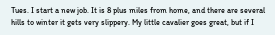Tues. I start a new job. It is 8 plus miles from home, and there are several hills to winter it gets very slippery. My little cavalier goes great, but if I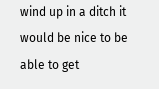wind up in a ditch it would be nice to be able to get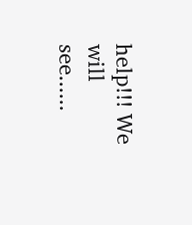help!!! We will see......